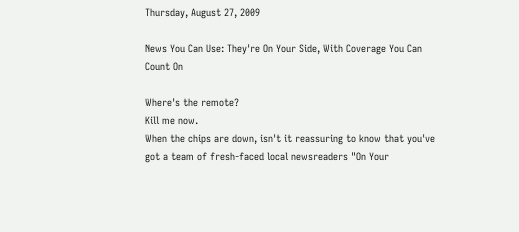Thursday, August 27, 2009

News You Can Use: They're On Your Side, With Coverage You Can Count On

Where's the remote?
Kill me now.
When the chips are down, isn't it reassuring to know that you've got a team of fresh-faced local newsreaders "On Your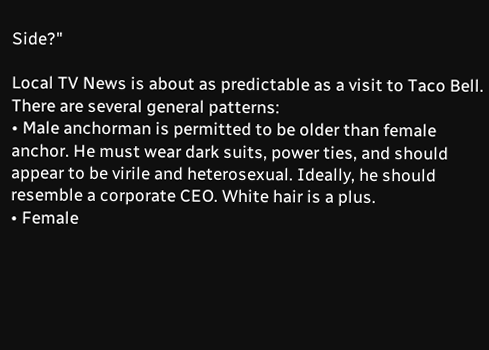Side?"

Local TV News is about as predictable as a visit to Taco Bell. There are several general patterns:
• Male anchorman is permitted to be older than female anchor. He must wear dark suits, power ties, and should appear to be virile and heterosexual. Ideally, he should resemble a corporate CEO. White hair is a plus.
• Female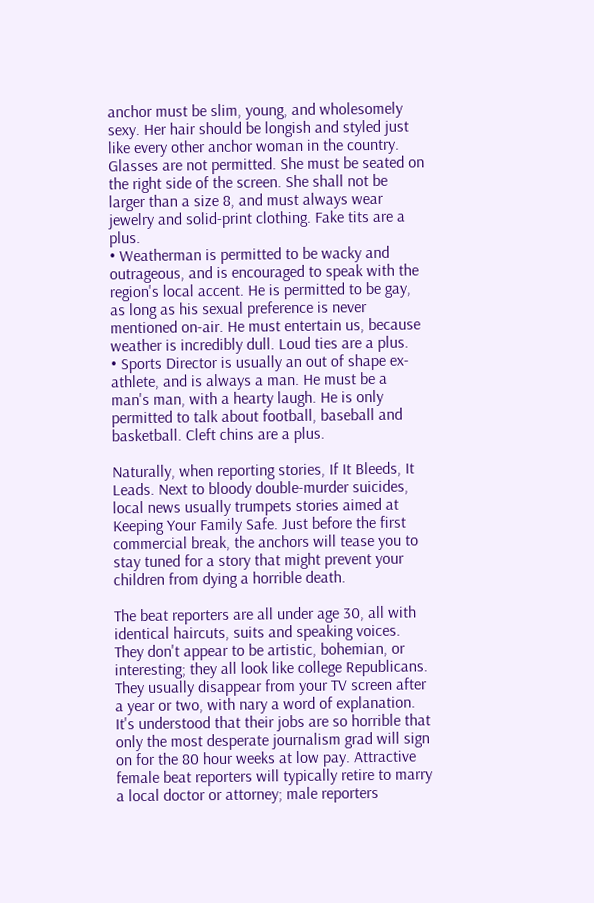anchor must be slim, young, and wholesomely sexy. Her hair should be longish and styled just like every other anchor woman in the country. Glasses are not permitted. She must be seated on the right side of the screen. She shall not be larger than a size 8, and must always wear jewelry and solid-print clothing. Fake tits are a plus.
• Weatherman is permitted to be wacky and outrageous, and is encouraged to speak with the region's local accent. He is permitted to be gay, as long as his sexual preference is never mentioned on-air. He must entertain us, because weather is incredibly dull. Loud ties are a plus.
• Sports Director is usually an out of shape ex-athlete, and is always a man. He must be a man's man, with a hearty laugh. He is only permitted to talk about football, baseball and basketball. Cleft chins are a plus.

Naturally, when reporting stories, If It Bleeds, It Leads. Next to bloody double-murder suicides, local news usually trumpets stories aimed at Keeping Your Family Safe. Just before the first commercial break, the anchors will tease you to stay tuned for a story that might prevent your children from dying a horrible death.

The beat reporters are all under age 30, all with identical haircuts, suits and speaking voices. They don't appear to be artistic, bohemian, or interesting; they all look like college Republicans. They usually disappear from your TV screen after a year or two, with nary a word of explanation. It's understood that their jobs are so horrible that only the most desperate journalism grad will sign on for the 80 hour weeks at low pay. Attractive female beat reporters will typically retire to marry a local doctor or attorney; male reporters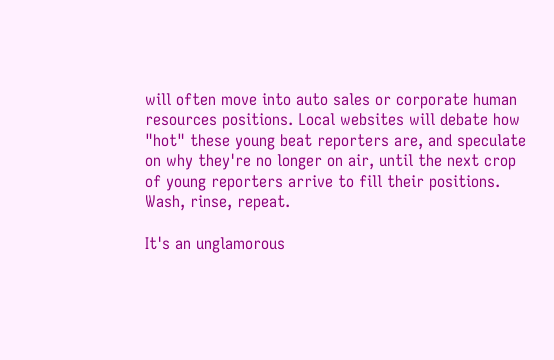will often move into auto sales or corporate human resources positions. Local websites will debate how "hot" these young beat reporters are, and speculate on why they're no longer on air, until the next crop of young reporters arrive to fill their positions. Wash, rinse, repeat.

It's an unglamorous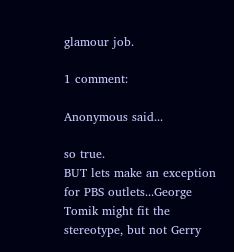glamour job.

1 comment:

Anonymous said...

so true.
BUT lets make an exception for PBS outlets...George Tomik might fit the stereotype, but not Gerry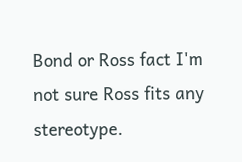Bond or Ross fact I'm not sure Ross fits any stereotype.